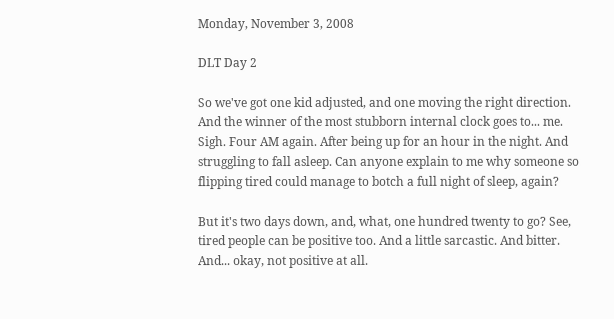Monday, November 3, 2008

DLT Day 2

So we've got one kid adjusted, and one moving the right direction. And the winner of the most stubborn internal clock goes to... me. Sigh. Four AM again. After being up for an hour in the night. And struggling to fall asleep. Can anyone explain to me why someone so flipping tired could manage to botch a full night of sleep, again?

But it's two days down, and, what, one hundred twenty to go? See, tired people can be positive too. And a little sarcastic. And bitter. And... okay, not positive at all.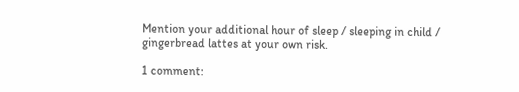Mention your additional hour of sleep / sleeping in child / gingerbread lattes at your own risk.

1 comment: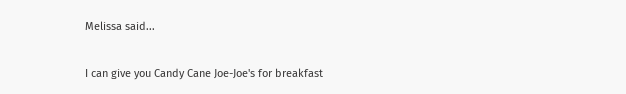Melissa said...

I can give you Candy Cane Joe-Joe's for breakfast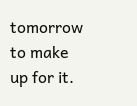tomorrow to make up for it.